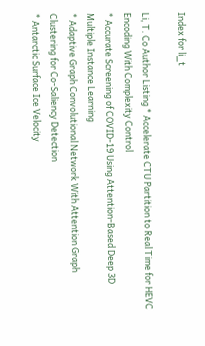Index for li_t

Li, T. Co Author Listing * Accelerate CTU Partition to Real Time for HEVC Encoding With Complexity Control
* Accurate Screening of COVID-19 Using Attention-Based Deep 3D Multiple Instance Learning
* Adaptive Graph Convolutional Network With Attention Graph Clustering for Co-Saliency Detection
* Antarctic Surface Ice Velocity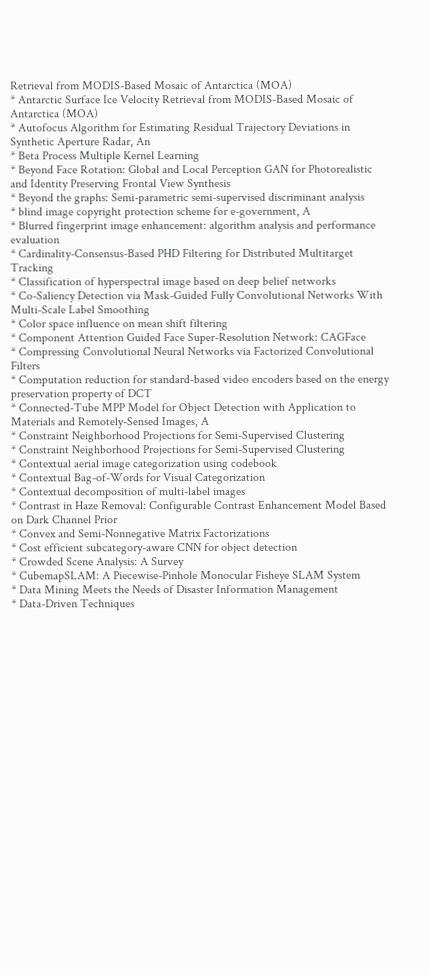Retrieval from MODIS-Based Mosaic of Antarctica (MOA)
* Antarctic Surface Ice Velocity Retrieval from MODIS-Based Mosaic of Antarctica (MOA)
* Autofocus Algorithm for Estimating Residual Trajectory Deviations in Synthetic Aperture Radar, An
* Beta Process Multiple Kernel Learning
* Beyond Face Rotation: Global and Local Perception GAN for Photorealistic and Identity Preserving Frontal View Synthesis
* Beyond the graphs: Semi-parametric semi-supervised discriminant analysis
* blind image copyright protection scheme for e-government, A
* Blurred fingerprint image enhancement: algorithm analysis and performance evaluation
* Cardinality-Consensus-Based PHD Filtering for Distributed Multitarget Tracking
* Classification of hyperspectral image based on deep belief networks
* Co-Saliency Detection via Mask-Guided Fully Convolutional Networks With Multi-Scale Label Smoothing
* Color space influence on mean shift filtering
* Component Attention Guided Face Super-Resolution Network: CAGFace
* Compressing Convolutional Neural Networks via Factorized Convolutional Filters
* Computation reduction for standard-based video encoders based on the energy preservation property of DCT
* Connected-Tube MPP Model for Object Detection with Application to Materials and Remotely-Sensed Images, A
* Constraint Neighborhood Projections for Semi-Supervised Clustering
* Constraint Neighborhood Projections for Semi-Supervised Clustering
* Contextual aerial image categorization using codebook
* Contextual Bag-of-Words for Visual Categorization
* Contextual decomposition of multi-label images
* Contrast in Haze Removal: Configurable Contrast Enhancement Model Based on Dark Channel Prior
* Convex and Semi-Nonnegative Matrix Factorizations
* Cost efficient subcategory-aware CNN for object detection
* Crowded Scene Analysis: A Survey
* CubemapSLAM: A Piecewise-Pinhole Monocular Fisheye SLAM System
* Data Mining Meets the Needs of Disaster Information Management
* Data-Driven Techniques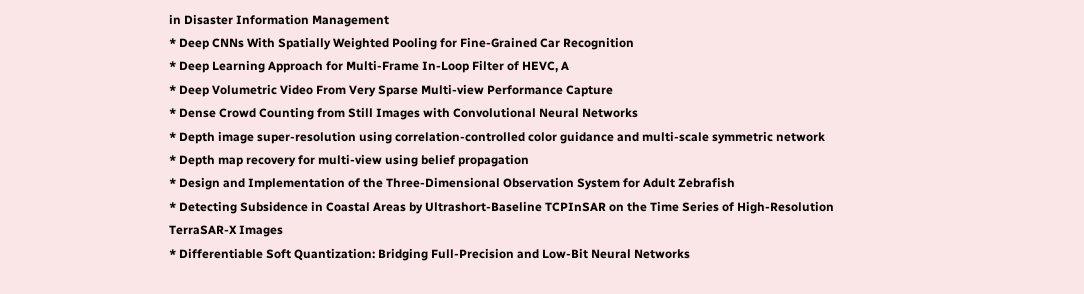in Disaster Information Management
* Deep CNNs With Spatially Weighted Pooling for Fine-Grained Car Recognition
* Deep Learning Approach for Multi-Frame In-Loop Filter of HEVC, A
* Deep Volumetric Video From Very Sparse Multi-view Performance Capture
* Dense Crowd Counting from Still Images with Convolutional Neural Networks
* Depth image super-resolution using correlation-controlled color guidance and multi-scale symmetric network
* Depth map recovery for multi-view using belief propagation
* Design and Implementation of the Three-Dimensional Observation System for Adult Zebrafish
* Detecting Subsidence in Coastal Areas by Ultrashort-Baseline TCPInSAR on the Time Series of High-Resolution TerraSAR-X Images
* Differentiable Soft Quantization: Bridging Full-Precision and Low-Bit Neural Networks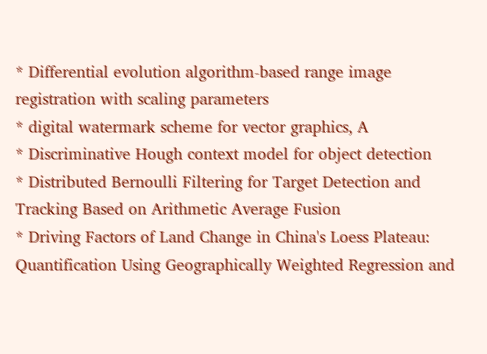* Differential evolution algorithm-based range image registration with scaling parameters
* digital watermark scheme for vector graphics, A
* Discriminative Hough context model for object detection
* Distributed Bernoulli Filtering for Target Detection and Tracking Based on Arithmetic Average Fusion
* Driving Factors of Land Change in China's Loess Plateau: Quantification Using Geographically Weighted Regression and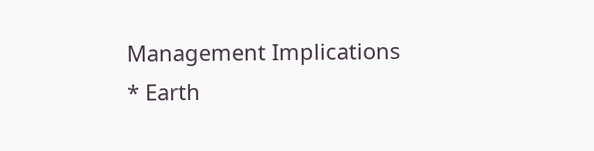Management Implications
* Earth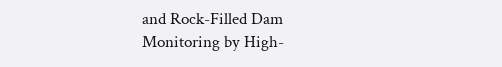and Rock-Filled Dam Monitoring by High-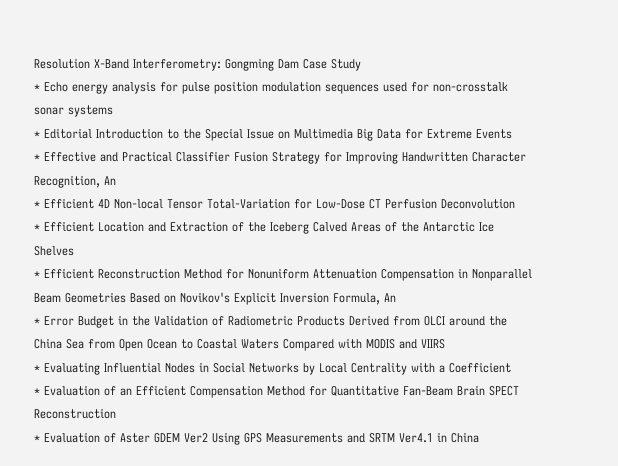Resolution X-Band Interferometry: Gongming Dam Case Study
* Echo energy analysis for pulse position modulation sequences used for non-crosstalk sonar systems
* Editorial Introduction to the Special Issue on Multimedia Big Data for Extreme Events
* Effective and Practical Classifier Fusion Strategy for Improving Handwritten Character Recognition, An
* Efficient 4D Non-local Tensor Total-Variation for Low-Dose CT Perfusion Deconvolution
* Efficient Location and Extraction of the Iceberg Calved Areas of the Antarctic Ice Shelves
* Efficient Reconstruction Method for Nonuniform Attenuation Compensation in Nonparallel Beam Geometries Based on Novikov's Explicit Inversion Formula, An
* Error Budget in the Validation of Radiometric Products Derived from OLCI around the China Sea from Open Ocean to Coastal Waters Compared with MODIS and VIIRS
* Evaluating Influential Nodes in Social Networks by Local Centrality with a Coefficient
* Evaluation of an Efficient Compensation Method for Quantitative Fan-Beam Brain SPECT Reconstruction
* Evaluation of Aster GDEM Ver2 Using GPS Measurements and SRTM Ver4.1 in China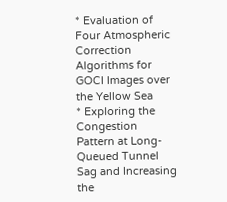* Evaluation of Four Atmospheric Correction Algorithms for GOCI Images over the Yellow Sea
* Exploring the Congestion Pattern at Long-Queued Tunnel Sag and Increasing the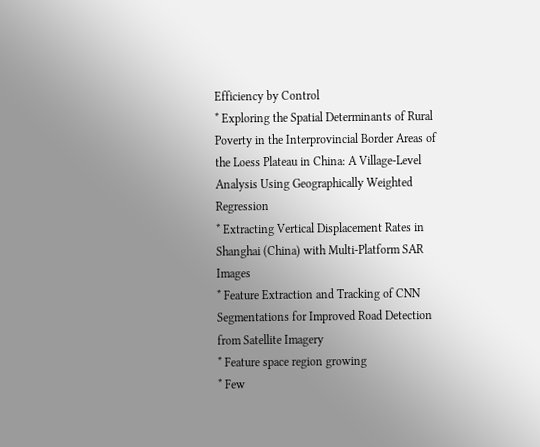Efficiency by Control
* Exploring the Spatial Determinants of Rural Poverty in the Interprovincial Border Areas of the Loess Plateau in China: A Village-Level Analysis Using Geographically Weighted Regression
* Extracting Vertical Displacement Rates in Shanghai (China) with Multi-Platform SAR Images
* Feature Extraction and Tracking of CNN Segmentations for Improved Road Detection from Satellite Imagery
* Feature space region growing
* Few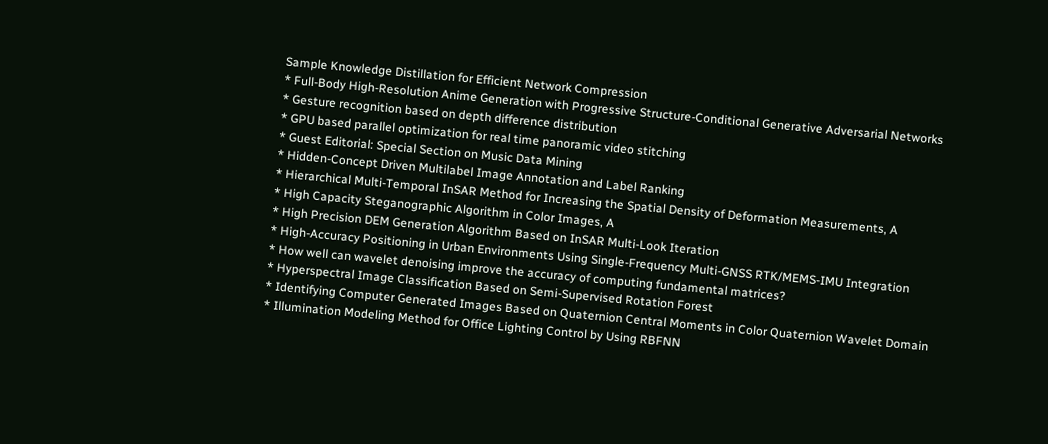Sample Knowledge Distillation for Efficient Network Compression
* Full-Body High-Resolution Anime Generation with Progressive Structure-Conditional Generative Adversarial Networks
* Gesture recognition based on depth difference distribution
* GPU based parallel optimization for real time panoramic video stitching
* Guest Editorial: Special Section on Music Data Mining
* Hidden-Concept Driven Multilabel Image Annotation and Label Ranking
* Hierarchical Multi-Temporal InSAR Method for Increasing the Spatial Density of Deformation Measurements, A
* High Capacity Steganographic Algorithm in Color Images, A
* High Precision DEM Generation Algorithm Based on InSAR Multi-Look Iteration
* High-Accuracy Positioning in Urban Environments Using Single-Frequency Multi-GNSS RTK/MEMS-IMU Integration
* How well can wavelet denoising improve the accuracy of computing fundamental matrices?
* Hyperspectral Image Classification Based on Semi-Supervised Rotation Forest
* Identifying Computer Generated Images Based on Quaternion Central Moments in Color Quaternion Wavelet Domain
* Illumination Modeling Method for Office Lighting Control by Using RBFNN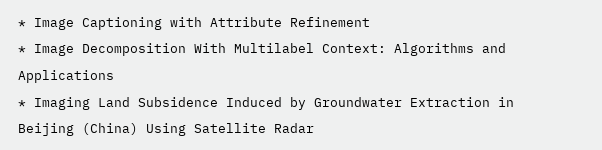* Image Captioning with Attribute Refinement
* Image Decomposition With Multilabel Context: Algorithms and Applications
* Imaging Land Subsidence Induced by Groundwater Extraction in Beijing (China) Using Satellite Radar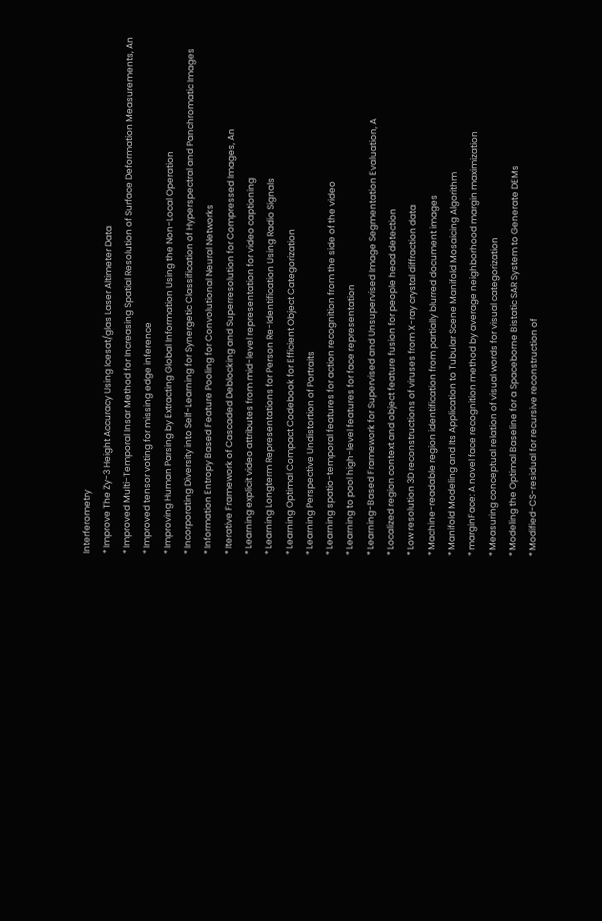Interferometry
* Improve The Zy-3 Height Accuracy Using Icesat/glas Laser Altimeter Data
* Improved Multi-Temporal Insar Method for Increasing Spatial Resolution of Surface Deformation Measurements, An
* Improved tensor voting for missing edge inference
* Improving Human Parsing by Extracting Global Information Using the Non-Local Operation
* Incorporating Diversity into Self-Learning for Synergetic Classification of Hyperspectral and Panchromatic Images
* Information Entropy Based Feature Pooling for Convolutional Neural Networks
* Iterative Framework of Cascaded Deblocking and Superresolution for Compressed Images, An
* Learning explicit video attributes from mid-level representation for video captioning
* Learning Longterm Representations for Person Re-Identification Using Radio Signals
* Learning Optimal Compact Codebook for Efficient Object Categorization
* Learning Perspective Undistortion of Portraits
* Learning spatio-temporal features for action recognition from the side of the video
* Learning to pool high-level features for face representation
* Learning-Based Framework for Supervised and Unsupervised Image Segmentation Evaluation, A
* Localized region context and object feature fusion for people head detection
* Low resolution 3D reconstructions of viruses from X-ray crystal diffraction data
* Machine-readable region identification from partially blurred document images
* Manifold Modeling and Its Application to Tubular Scene Manifold Mosaicing Algorithm
* marginFace: A novel face recognition method by average neighborhood margin maximization
* Measuring conceptual relation of visual words for visual categorization
* Modeling the Optimal Baseline for a Spaceborne Bistatic SAR System to Generate DEMs
* Modified-CS-residual for recursive reconstruction of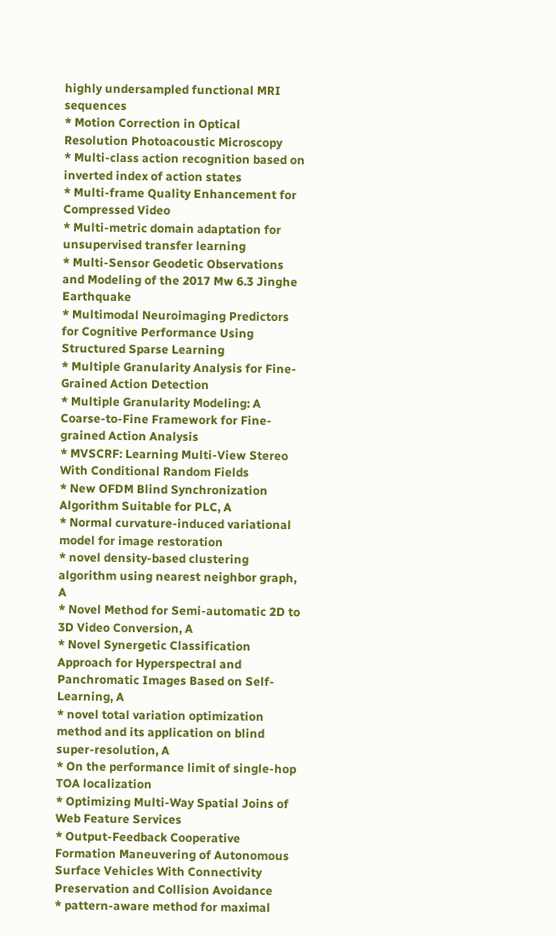highly undersampled functional MRI sequences
* Motion Correction in Optical Resolution Photoacoustic Microscopy
* Multi-class action recognition based on inverted index of action states
* Multi-frame Quality Enhancement for Compressed Video
* Multi-metric domain adaptation for unsupervised transfer learning
* Multi-Sensor Geodetic Observations and Modeling of the 2017 Mw 6.3 Jinghe Earthquake
* Multimodal Neuroimaging Predictors for Cognitive Performance Using Structured Sparse Learning
* Multiple Granularity Analysis for Fine-Grained Action Detection
* Multiple Granularity Modeling: A Coarse-to-Fine Framework for Fine-grained Action Analysis
* MVSCRF: Learning Multi-View Stereo With Conditional Random Fields
* New OFDM Blind Synchronization Algorithm Suitable for PLC, A
* Normal curvature-induced variational model for image restoration
* novel density-based clustering algorithm using nearest neighbor graph, A
* Novel Method for Semi-automatic 2D to 3D Video Conversion, A
* Novel Synergetic Classification Approach for Hyperspectral and Panchromatic Images Based on Self-Learning, A
* novel total variation optimization method and its application on blind super-resolution, A
* On the performance limit of single-hop TOA localization
* Optimizing Multi-Way Spatial Joins of Web Feature Services
* Output-Feedback Cooperative Formation Maneuvering of Autonomous Surface Vehicles With Connectivity Preservation and Collision Avoidance
* pattern-aware method for maximal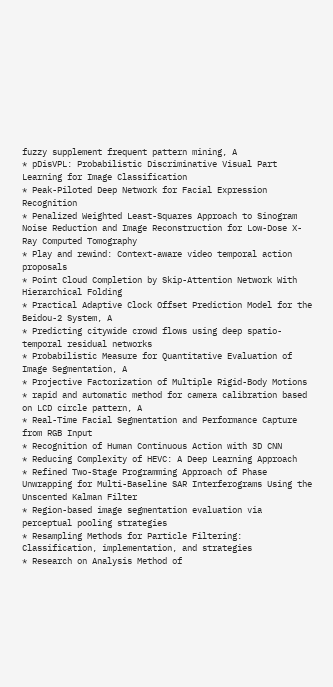fuzzy supplement frequent pattern mining, A
* pDisVPL: Probabilistic Discriminative Visual Part Learning for Image Classification
* Peak-Piloted Deep Network for Facial Expression Recognition
* Penalized Weighted Least-Squares Approach to Sinogram Noise Reduction and Image Reconstruction for Low-Dose X-Ray Computed Tomography
* Play and rewind: Context-aware video temporal action proposals
* Point Cloud Completion by Skip-Attention Network With Hierarchical Folding
* Practical Adaptive Clock Offset Prediction Model for the Beidou-2 System, A
* Predicting citywide crowd flows using deep spatio-temporal residual networks
* Probabilistic Measure for Quantitative Evaluation of Image Segmentation, A
* Projective Factorization of Multiple Rigid-Body Motions
* rapid and automatic method for camera calibration based on LCD circle pattern, A
* Real-Time Facial Segmentation and Performance Capture from RGB Input
* Recognition of Human Continuous Action with 3D CNN
* Reducing Complexity of HEVC: A Deep Learning Approach
* Refined Two-Stage Programming Approach of Phase Unwrapping for Multi-Baseline SAR Interferograms Using the Unscented Kalman Filter
* Region-based image segmentation evaluation via perceptual pooling strategies
* Resampling Methods for Particle Filtering: Classification, implementation, and strategies
* Research on Analysis Method of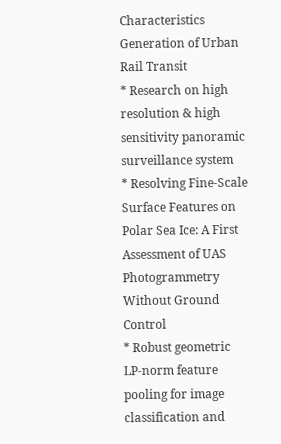Characteristics Generation of Urban Rail Transit
* Research on high resolution & high sensitivity panoramic surveillance system
* Resolving Fine-Scale Surface Features on Polar Sea Ice: A First Assessment of UAS Photogrammetry Without Ground Control
* Robust geometric LP-norm feature pooling for image classification and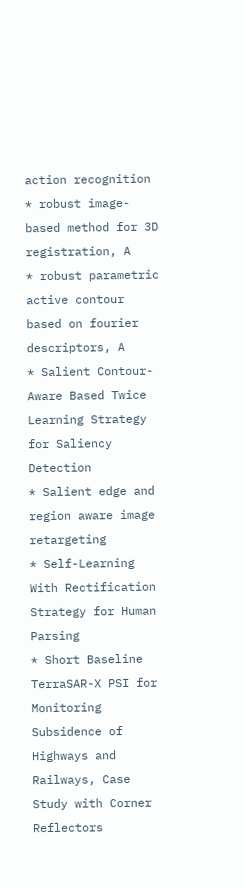action recognition
* robust image-based method for 3D registration, A
* robust parametric active contour based on fourier descriptors, A
* Salient Contour-Aware Based Twice Learning Strategy for Saliency Detection
* Salient edge and region aware image retargeting
* Self-Learning With Rectification Strategy for Human Parsing
* Short Baseline TerraSAR-X PSI for Monitoring Subsidence of Highways and Railways, Case Study with Corner Reflectors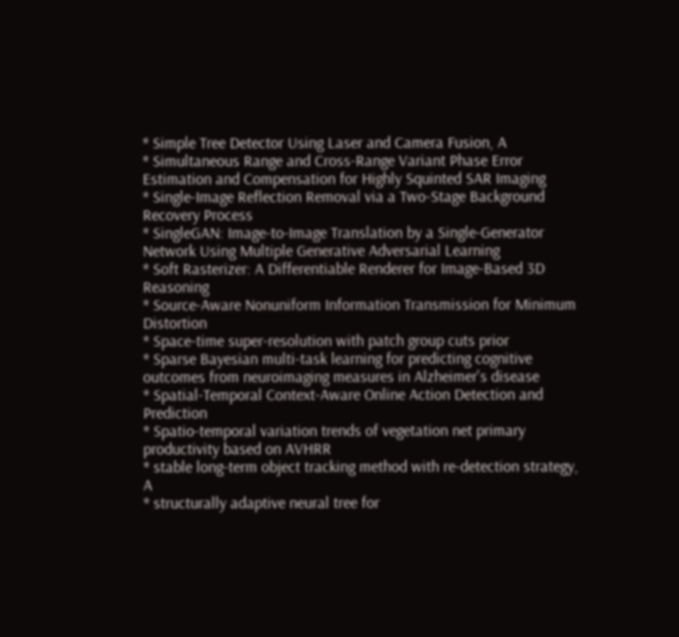* Simple Tree Detector Using Laser and Camera Fusion, A
* Simultaneous Range and Cross-Range Variant Phase Error Estimation and Compensation for Highly Squinted SAR Imaging
* Single-Image Reflection Removal via a Two-Stage Background Recovery Process
* SingleGAN: Image-to-Image Translation by a Single-Generator Network Using Multiple Generative Adversarial Learning
* Soft Rasterizer: A Differentiable Renderer for Image-Based 3D Reasoning
* Source-Aware Nonuniform Information Transmission for Minimum Distortion
* Space-time super-resolution with patch group cuts prior
* Sparse Bayesian multi-task learning for predicting cognitive outcomes from neuroimaging measures in Alzheimer's disease
* Spatial-Temporal Context-Aware Online Action Detection and Prediction
* Spatio-temporal variation trends of vegetation net primary productivity based on AVHRR
* stable long-term object tracking method with re-detection strategy, A
* structurally adaptive neural tree for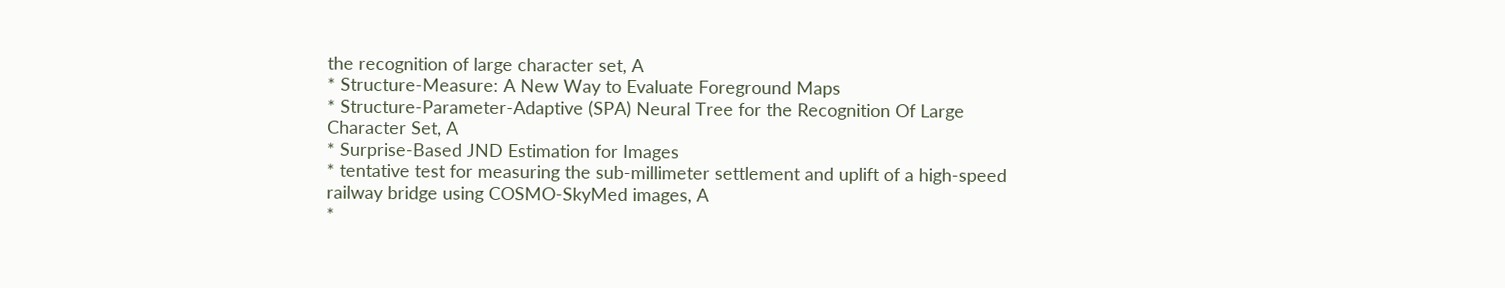the recognition of large character set, A
* Structure-Measure: A New Way to Evaluate Foreground Maps
* Structure-Parameter-Adaptive (SPA) Neural Tree for the Recognition Of Large Character Set, A
* Surprise-Based JND Estimation for Images
* tentative test for measuring the sub-millimeter settlement and uplift of a high-speed railway bridge using COSMO-SkyMed images, A
*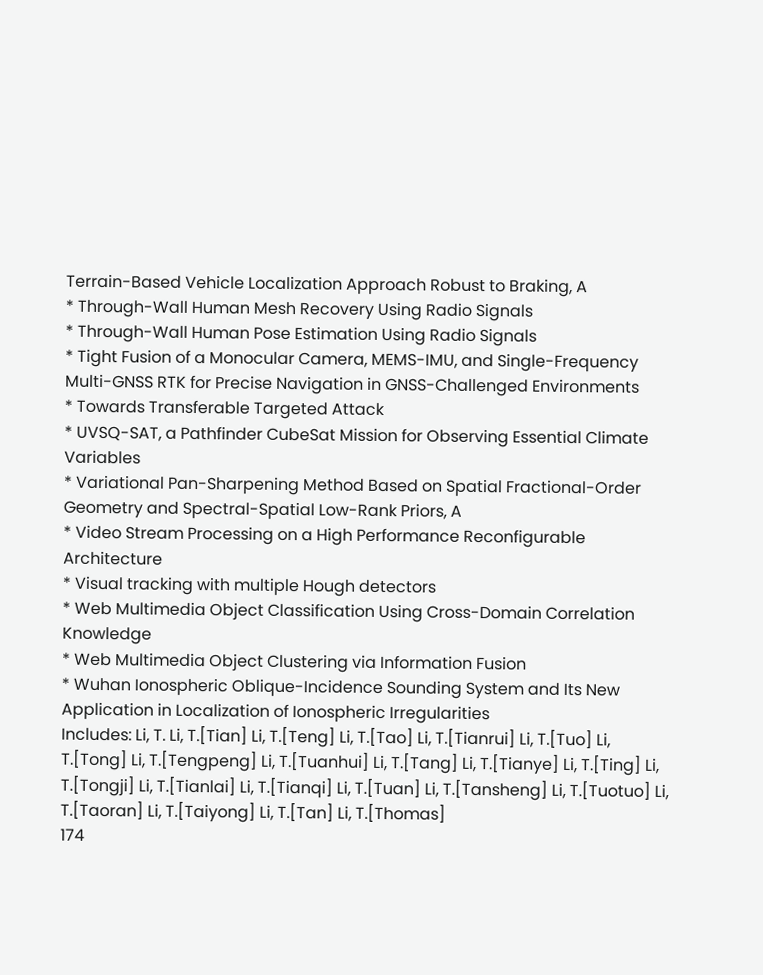Terrain-Based Vehicle Localization Approach Robust to Braking, A
* Through-Wall Human Mesh Recovery Using Radio Signals
* Through-Wall Human Pose Estimation Using Radio Signals
* Tight Fusion of a Monocular Camera, MEMS-IMU, and Single-Frequency Multi-GNSS RTK for Precise Navigation in GNSS-Challenged Environments
* Towards Transferable Targeted Attack
* UVSQ-SAT, a Pathfinder CubeSat Mission for Observing Essential Climate Variables
* Variational Pan-Sharpening Method Based on Spatial Fractional-Order Geometry and Spectral-Spatial Low-Rank Priors, A
* Video Stream Processing on a High Performance Reconfigurable Architecture
* Visual tracking with multiple Hough detectors
* Web Multimedia Object Classification Using Cross-Domain Correlation Knowledge
* Web Multimedia Object Clustering via Information Fusion
* Wuhan Ionospheric Oblique-Incidence Sounding System and Its New Application in Localization of Ionospheric Irregularities
Includes: Li, T. Li, T.[Tian] Li, T.[Teng] Li, T.[Tao] Li, T.[Tianrui] Li, T.[Tuo] Li, T.[Tong] Li, T.[Tengpeng] Li, T.[Tuanhui] Li, T.[Tang] Li, T.[Tianye] Li, T.[Ting] Li, T.[Tongji] Li, T.[Tianlai] Li, T.[Tianqi] Li, T.[Tuan] Li, T.[Tansheng] Li, T.[Tuotuo] Li, T.[Taoran] Li, T.[Taiyong] Li, T.[Tan] Li, T.[Thomas]
174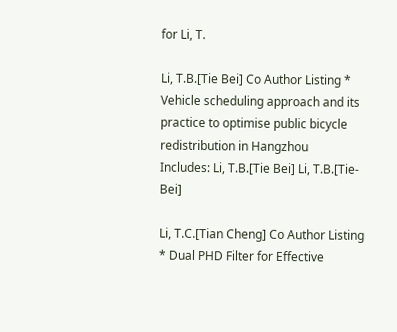for Li, T.

Li, T.B.[Tie Bei] Co Author Listing * Vehicle scheduling approach and its practice to optimise public bicycle redistribution in Hangzhou
Includes: Li, T.B.[Tie Bei] Li, T.B.[Tie-Bei]

Li, T.C.[Tian Cheng] Co Author Listing * Dual PHD Filter for Effective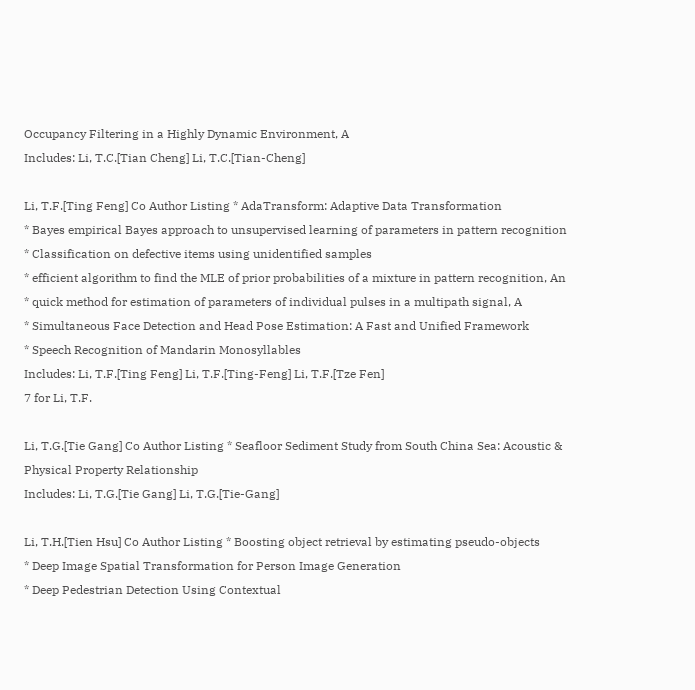Occupancy Filtering in a Highly Dynamic Environment, A
Includes: Li, T.C.[Tian Cheng] Li, T.C.[Tian-Cheng]

Li, T.F.[Ting Feng] Co Author Listing * AdaTransform: Adaptive Data Transformation
* Bayes empirical Bayes approach to unsupervised learning of parameters in pattern recognition
* Classification on defective items using unidentified samples
* efficient algorithm to find the MLE of prior probabilities of a mixture in pattern recognition, An
* quick method for estimation of parameters of individual pulses in a multipath signal, A
* Simultaneous Face Detection and Head Pose Estimation: A Fast and Unified Framework
* Speech Recognition of Mandarin Monosyllables
Includes: Li, T.F.[Ting Feng] Li, T.F.[Ting-Feng] Li, T.F.[Tze Fen]
7 for Li, T.F.

Li, T.G.[Tie Gang] Co Author Listing * Seafloor Sediment Study from South China Sea: Acoustic & Physical Property Relationship
Includes: Li, T.G.[Tie Gang] Li, T.G.[Tie-Gang]

Li, T.H.[Tien Hsu] Co Author Listing * Boosting object retrieval by estimating pseudo-objects
* Deep Image Spatial Transformation for Person Image Generation
* Deep Pedestrian Detection Using Contextual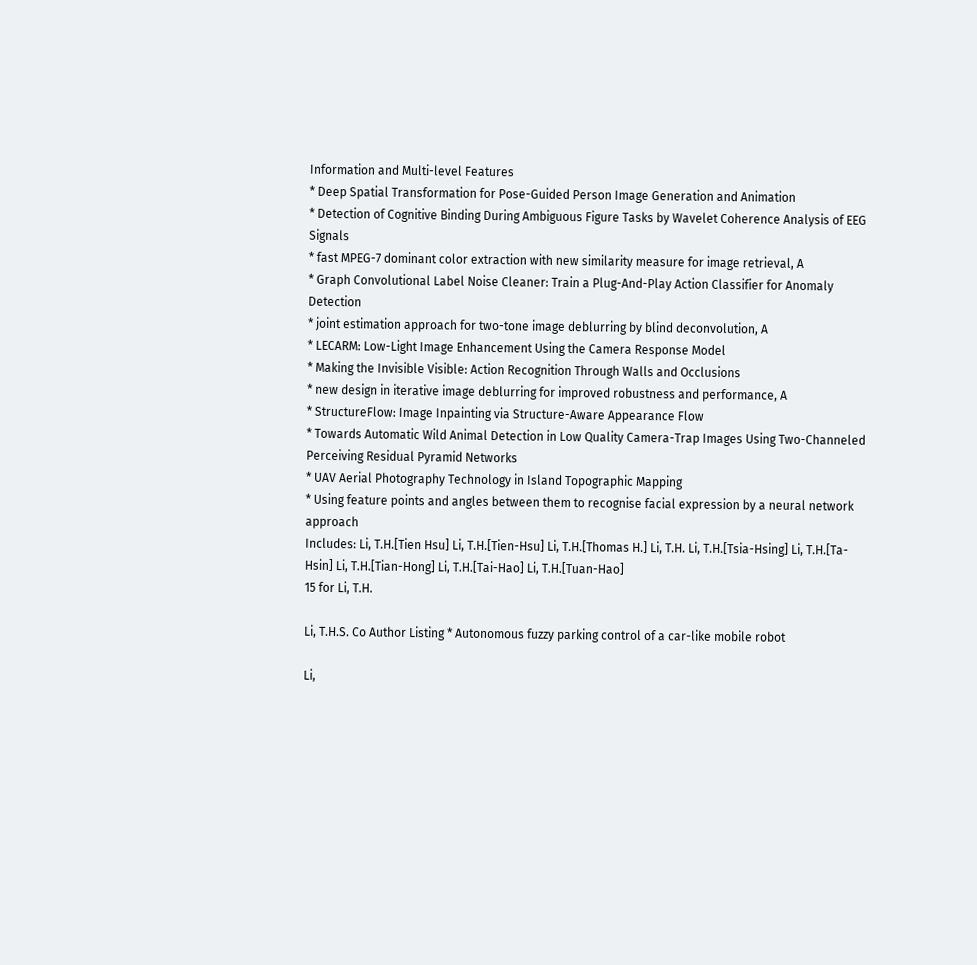Information and Multi-level Features
* Deep Spatial Transformation for Pose-Guided Person Image Generation and Animation
* Detection of Cognitive Binding During Ambiguous Figure Tasks by Wavelet Coherence Analysis of EEG Signals
* fast MPEG-7 dominant color extraction with new similarity measure for image retrieval, A
* Graph Convolutional Label Noise Cleaner: Train a Plug-And-Play Action Classifier for Anomaly Detection
* joint estimation approach for two-tone image deblurring by blind deconvolution, A
* LECARM: Low-Light Image Enhancement Using the Camera Response Model
* Making the Invisible Visible: Action Recognition Through Walls and Occlusions
* new design in iterative image deblurring for improved robustness and performance, A
* StructureFlow: Image Inpainting via Structure-Aware Appearance Flow
* Towards Automatic Wild Animal Detection in Low Quality Camera-Trap Images Using Two-Channeled Perceiving Residual Pyramid Networks
* UAV Aerial Photography Technology in Island Topographic Mapping
* Using feature points and angles between them to recognise facial expression by a neural network approach
Includes: Li, T.H.[Tien Hsu] Li, T.H.[Tien-Hsu] Li, T.H.[Thomas H.] Li, T.H. Li, T.H.[Tsia-Hsing] Li, T.H.[Ta-Hsin] Li, T.H.[Tian-Hong] Li, T.H.[Tai-Hao] Li, T.H.[Tuan-Hao]
15 for Li, T.H.

Li, T.H.S. Co Author Listing * Autonomous fuzzy parking control of a car-like mobile robot

Li,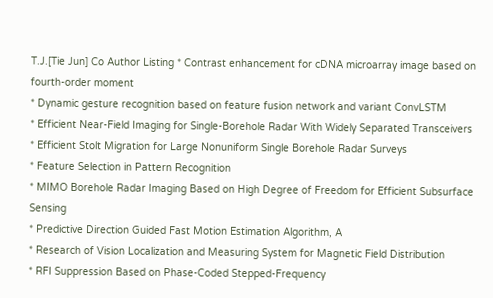T.J.[Tie Jun] Co Author Listing * Contrast enhancement for cDNA microarray image based on fourth-order moment
* Dynamic gesture recognition based on feature fusion network and variant ConvLSTM
* Efficient Near-Field Imaging for Single-Borehole Radar With Widely Separated Transceivers
* Efficient Stolt Migration for Large Nonuniform Single Borehole Radar Surveys
* Feature Selection in Pattern Recognition
* MIMO Borehole Radar Imaging Based on High Degree of Freedom for Efficient Subsurface Sensing
* Predictive Direction Guided Fast Motion Estimation Algorithm, A
* Research of Vision Localization and Measuring System for Magnetic Field Distribution
* RFI Suppression Based on Phase-Coded Stepped-Frequency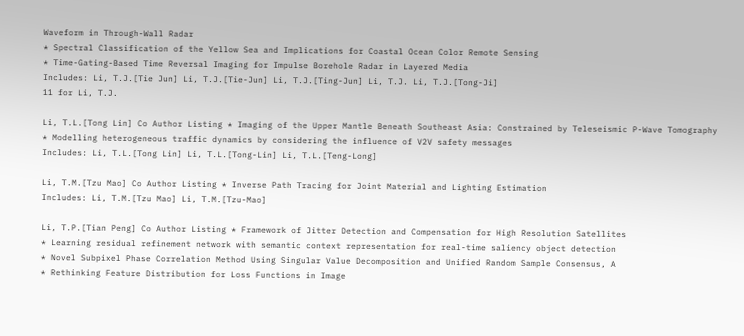Waveform in Through-Wall Radar
* Spectral Classification of the Yellow Sea and Implications for Coastal Ocean Color Remote Sensing
* Time-Gating-Based Time Reversal Imaging for Impulse Borehole Radar in Layered Media
Includes: Li, T.J.[Tie Jun] Li, T.J.[Tie-Jun] Li, T.J.[Ting-Jun] Li, T.J. Li, T.J.[Tong-Ji]
11 for Li, T.J.

Li, T.L.[Tong Lin] Co Author Listing * Imaging of the Upper Mantle Beneath Southeast Asia: Constrained by Teleseismic P-Wave Tomography
* Modelling heterogeneous traffic dynamics by considering the influence of V2V safety messages
Includes: Li, T.L.[Tong Lin] Li, T.L.[Tong-Lin] Li, T.L.[Teng-Long]

Li, T.M.[Tzu Mao] Co Author Listing * Inverse Path Tracing for Joint Material and Lighting Estimation
Includes: Li, T.M.[Tzu Mao] Li, T.M.[Tzu-Mao]

Li, T.P.[Tian Peng] Co Author Listing * Framework of Jitter Detection and Compensation for High Resolution Satellites
* Learning residual refinement network with semantic context representation for real-time saliency object detection
* Novel Subpixel Phase Correlation Method Using Singular Value Decomposition and Unified Random Sample Consensus, A
* Rethinking Feature Distribution for Loss Functions in Image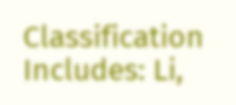Classification
Includes: Li,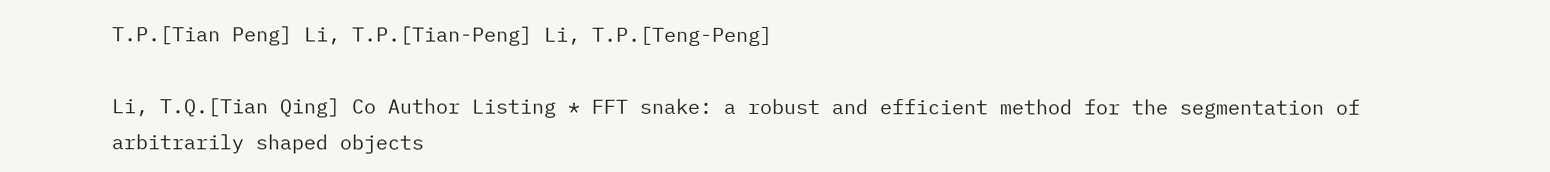T.P.[Tian Peng] Li, T.P.[Tian-Peng] Li, T.P.[Teng-Peng]

Li, T.Q.[Tian Qing] Co Author Listing * FFT snake: a robust and efficient method for the segmentation of arbitrarily shaped objects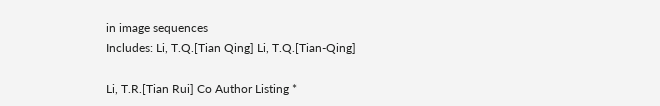in image sequences
Includes: Li, T.Q.[Tian Qing] Li, T.Q.[Tian-Qing]

Li, T.R.[Tian Rui] Co Author Listing *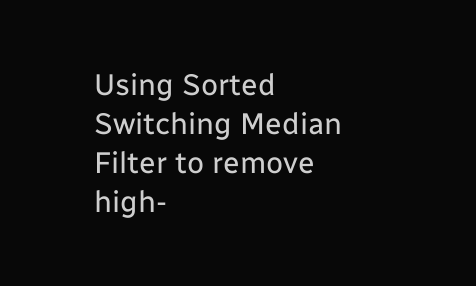Using Sorted Switching Median Filter to remove high-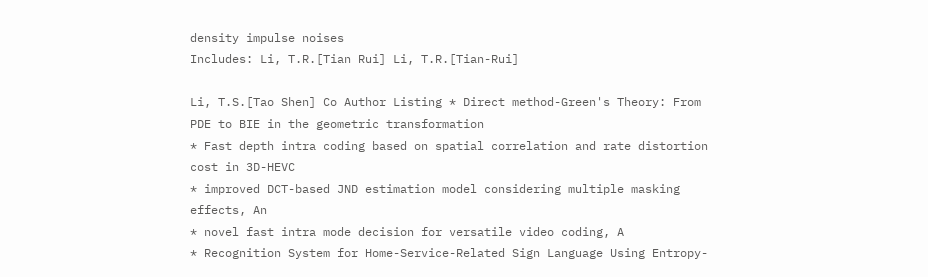density impulse noises
Includes: Li, T.R.[Tian Rui] Li, T.R.[Tian-Rui]

Li, T.S.[Tao Shen] Co Author Listing * Direct method-Green's Theory: From PDE to BIE in the geometric transformation
* Fast depth intra coding based on spatial correlation and rate distortion cost in 3D-HEVC
* improved DCT-based JND estimation model considering multiple masking effects, An
* novel fast intra mode decision for versatile video coding, A
* Recognition System for Home-Service-Related Sign Language Using Entropy-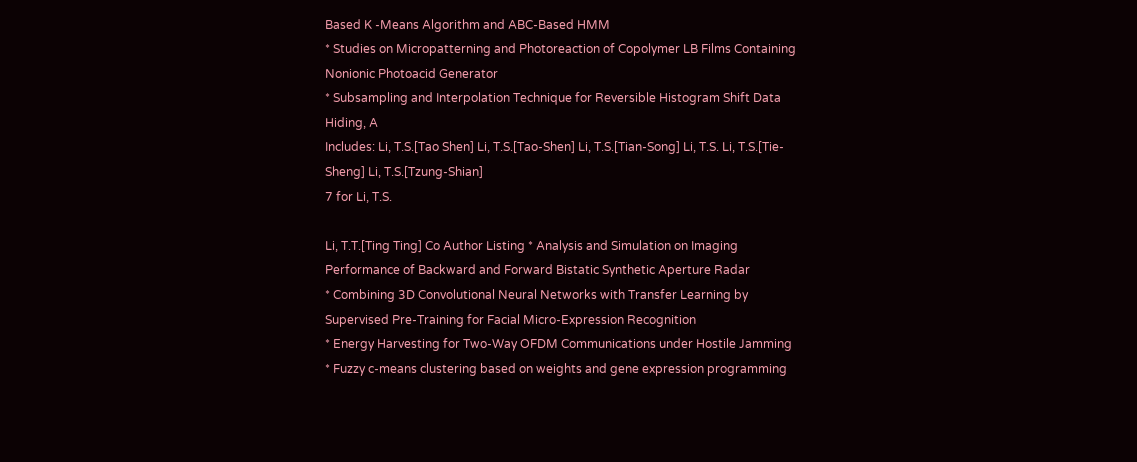Based K -Means Algorithm and ABC-Based HMM
* Studies on Micropatterning and Photoreaction of Copolymer LB Films Containing Nonionic Photoacid Generator
* Subsampling and Interpolation Technique for Reversible Histogram Shift Data Hiding, A
Includes: Li, T.S.[Tao Shen] Li, T.S.[Tao-Shen] Li, T.S.[Tian-Song] Li, T.S. Li, T.S.[Tie-Sheng] Li, T.S.[Tzung-Shian]
7 for Li, T.S.

Li, T.T.[Ting Ting] Co Author Listing * Analysis and Simulation on Imaging Performance of Backward and Forward Bistatic Synthetic Aperture Radar
* Combining 3D Convolutional Neural Networks with Transfer Learning by Supervised Pre-Training for Facial Micro-Expression Recognition
* Energy Harvesting for Two-Way OFDM Communications under Hostile Jamming
* Fuzzy c-means clustering based on weights and gene expression programming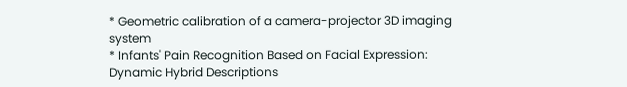* Geometric calibration of a camera-projector 3D imaging system
* Infants' Pain Recognition Based on Facial Expression: Dynamic Hybrid Descriptions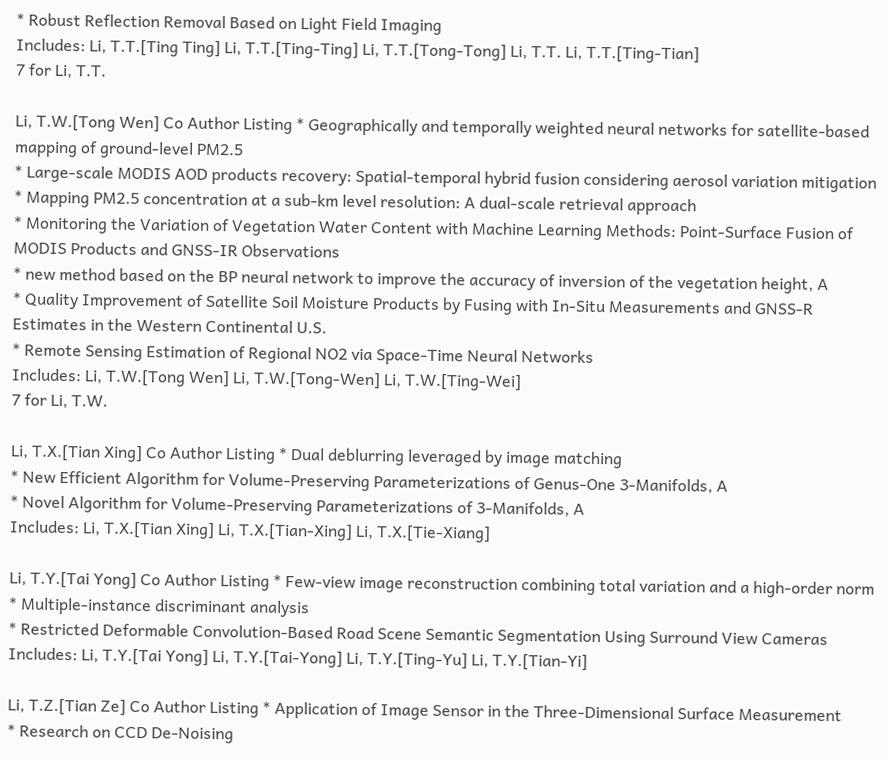* Robust Reflection Removal Based on Light Field Imaging
Includes: Li, T.T.[Ting Ting] Li, T.T.[Ting-Ting] Li, T.T.[Tong-Tong] Li, T.T. Li, T.T.[Ting-Tian]
7 for Li, T.T.

Li, T.W.[Tong Wen] Co Author Listing * Geographically and temporally weighted neural networks for satellite-based mapping of ground-level PM2.5
* Large-scale MODIS AOD products recovery: Spatial-temporal hybrid fusion considering aerosol variation mitigation
* Mapping PM2.5 concentration at a sub-km level resolution: A dual-scale retrieval approach
* Monitoring the Variation of Vegetation Water Content with Machine Learning Methods: Point-Surface Fusion of MODIS Products and GNSS-IR Observations
* new method based on the BP neural network to improve the accuracy of inversion of the vegetation height, A
* Quality Improvement of Satellite Soil Moisture Products by Fusing with In-Situ Measurements and GNSS-R Estimates in the Western Continental U.S.
* Remote Sensing Estimation of Regional NO2 via Space-Time Neural Networks
Includes: Li, T.W.[Tong Wen] Li, T.W.[Tong-Wen] Li, T.W.[Ting-Wei]
7 for Li, T.W.

Li, T.X.[Tian Xing] Co Author Listing * Dual deblurring leveraged by image matching
* New Efficient Algorithm for Volume-Preserving Parameterizations of Genus-One 3-Manifolds, A
* Novel Algorithm for Volume-Preserving Parameterizations of 3-Manifolds, A
Includes: Li, T.X.[Tian Xing] Li, T.X.[Tian-Xing] Li, T.X.[Tie-Xiang]

Li, T.Y.[Tai Yong] Co Author Listing * Few-view image reconstruction combining total variation and a high-order norm
* Multiple-instance discriminant analysis
* Restricted Deformable Convolution-Based Road Scene Semantic Segmentation Using Surround View Cameras
Includes: Li, T.Y.[Tai Yong] Li, T.Y.[Tai-Yong] Li, T.Y.[Ting-Yu] Li, T.Y.[Tian-Yi]

Li, T.Z.[Tian Ze] Co Author Listing * Application of Image Sensor in the Three-Dimensional Surface Measurement
* Research on CCD De-Noising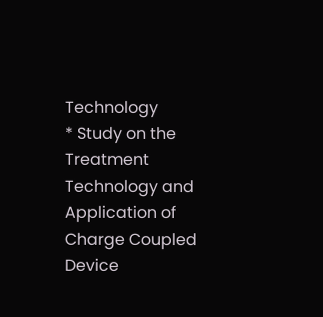Technology
* Study on the Treatment Technology and Application of Charge Coupled Device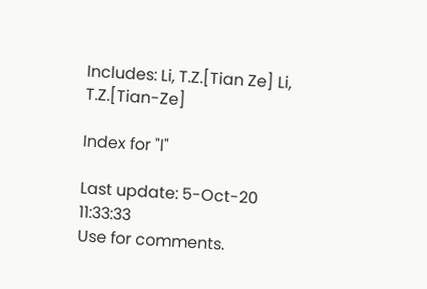Includes: Li, T.Z.[Tian Ze] Li, T.Z.[Tian-Ze]

Index for "l"

Last update: 5-Oct-20 11:33:33
Use for comments.